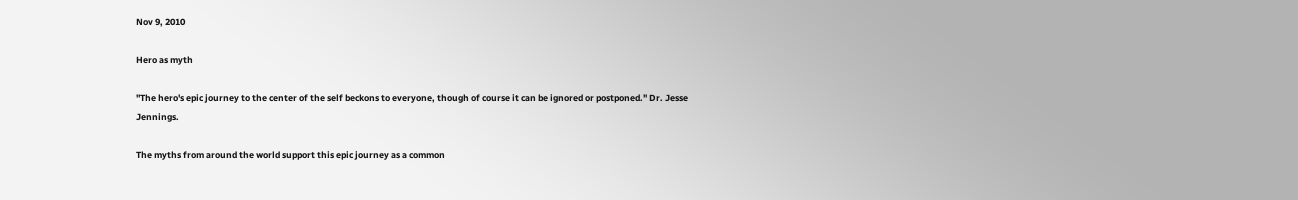Nov 9, 2010

Hero as myth

"The hero's epic journey to the center of the self beckons to everyone, though of course it can be ignored or postponed." Dr. Jesse Jennings.

The myths from around the world support this epic journey as a common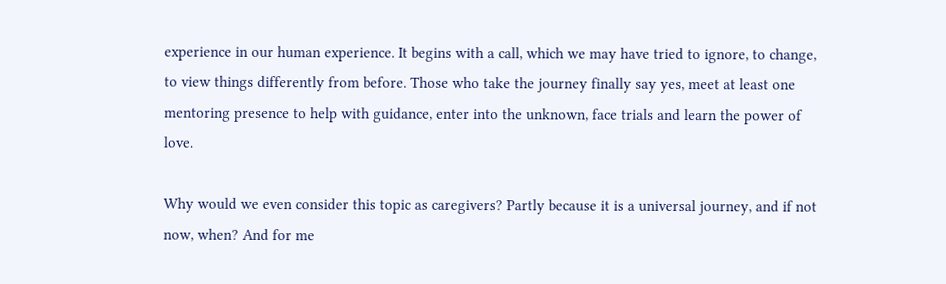experience in our human experience. It begins with a call, which we may have tried to ignore, to change, to view things differently from before. Those who take the journey finally say yes, meet at least one mentoring presence to help with guidance, enter into the unknown, face trials and learn the power of love.

Why would we even consider this topic as caregivers? Partly because it is a universal journey, and if not now, when? And for me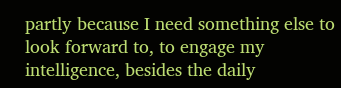partly because I need something else to look forward to, to engage my intelligence, besides the daily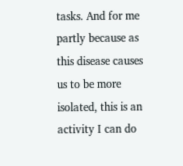tasks. And for me partly because as this disease causes us to be more isolated, this is an activity I can do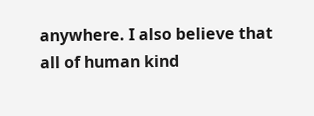anywhere. I also believe that all of human kind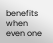benefits when even one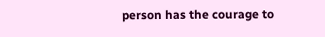person has the courage to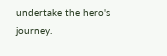undertake the hero's journey.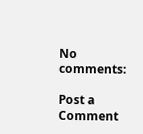No comments:

Post a Comment